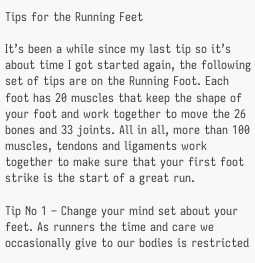Tips for the Running Feet

It’s been a while since my last tip so it’s about time I got started again, the following set of tips are on the Running Foot. Each foot has 20 muscles that keep the shape of your foot and work together to move the 26 bones and 33 joints. All in all, more than 100 muscles, tendons and ligaments work together to make sure that your first foot strike is the start of a great run.

Tip No 1 – Change your mind set about your feet. As runners the time and care we occasionally give to our bodies is restricted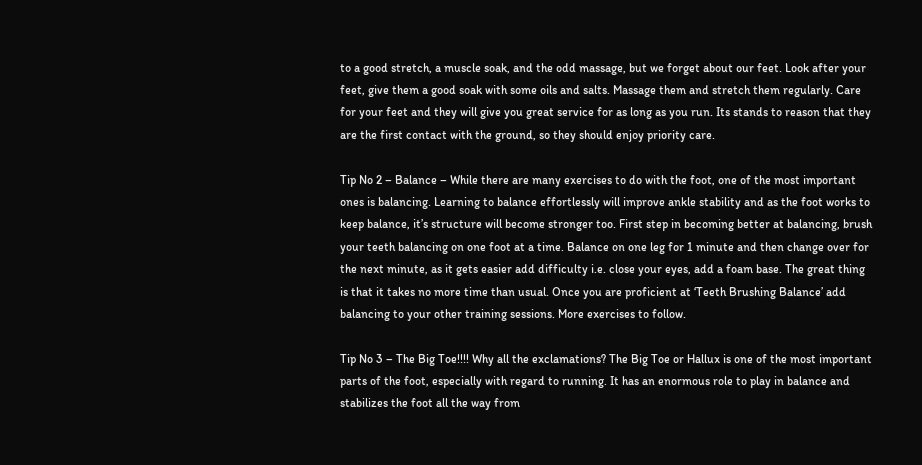to a good stretch, a muscle soak, and the odd massage, but we forget about our feet. Look after your feet, give them a good soak with some oils and salts. Massage them and stretch them regularly. Care for your feet and they will give you great service for as long as you run. Its stands to reason that they are the first contact with the ground, so they should enjoy priority care.

Tip No 2 – Balance – While there are many exercises to do with the foot, one of the most important ones is balancing. Learning to balance effortlessly will improve ankle stability and as the foot works to keep balance, it’s structure will become stronger too. First step in becoming better at balancing, brush your teeth balancing on one foot at a time. Balance on one leg for 1 minute and then change over for the next minute, as it gets easier add difficulty i.e. close your eyes, add a foam base. The great thing is that it takes no more time than usual. Once you are proficient at ‘Teeth Brushing Balance’ add balancing to your other training sessions. More exercises to follow.

Tip No 3 – The Big Toe!!!! Why all the exclamations? The Big Toe or Hallux is one of the most important parts of the foot, especially with regard to running. It has an enormous role to play in balance and stabilizes the foot all the way from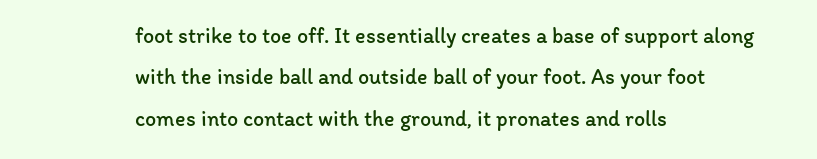foot strike to toe off. It essentially creates a base of support along with the inside ball and outside ball of your foot. As your foot comes into contact with the ground, it pronates and rolls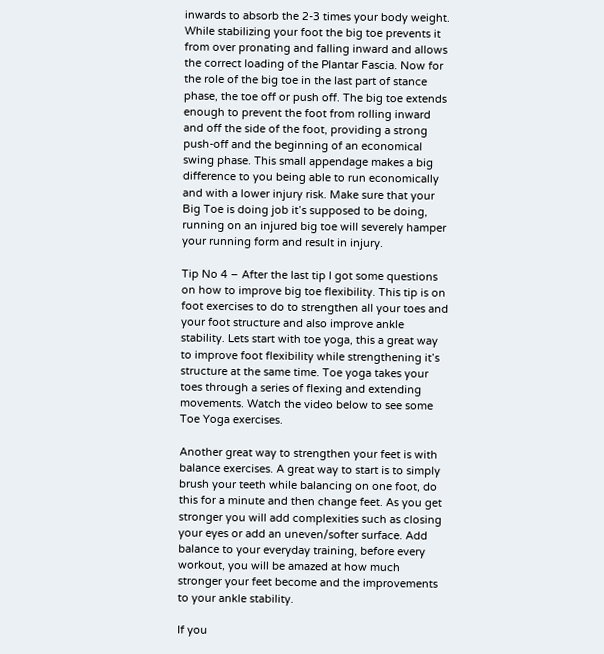inwards to absorb the 2-3 times your body weight. While stabilizing your foot the big toe prevents it from over pronating and falling inward and allows the correct loading of the Plantar Fascia. Now for the role of the big toe in the last part of stance phase, the toe off or push off. The big toe extends enough to prevent the foot from rolling inward and off the side of the foot, providing a strong push-off and the beginning of an economical swing phase. This small appendage makes a big difference to you being able to run economically and with a lower injury risk. Make sure that your Big Toe is doing job it’s supposed to be doing, running on an injured big toe will severely hamper your running form and result in injury.

Tip No 4 – After the last tip I got some questions on how to improve big toe flexibility. This tip is on foot exercises to do to strengthen all your toes and your foot structure and also improve ankle stability. Lets start with toe yoga, this a great way to improve foot flexibility while strengthening it’s structure at the same time. Toe yoga takes your toes through a series of flexing and extending movements. Watch the video below to see some Toe Yoga exercises.

Another great way to strengthen your feet is with balance exercises. A great way to start is to simply brush your teeth while balancing on one foot, do this for a minute and then change feet. As you get stronger you will add complexities such as closing your eyes or add an uneven/softer surface. Add balance to your everyday training, before every workout, you will be amazed at how much stronger your feet become and the improvements to your ankle stability.

If you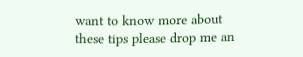want to know more about these tips please drop me an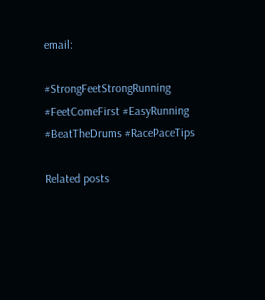email:

#StrongFeetStrongRunning #FeetComeFirst #EasyRunning #BeatTheDrums #RacePaceTips

Related posts